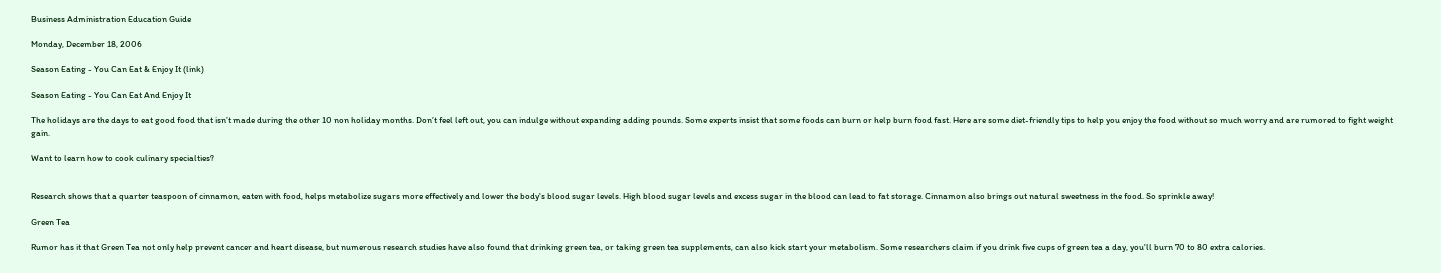Business Administration Education Guide

Monday, December 18, 2006

Season Eating - You Can Eat & Enjoy It (link)

Season Eating - You Can Eat And Enjoy It

The holidays are the days to eat good food that isn’t made during the other 10 non holiday months. Don’t feel left out, you can indulge without expanding adding pounds. Some experts insist that some foods can burn or help burn food fast. Here are some diet-friendly tips to help you enjoy the food without so much worry and are rumored to fight weight gain.

Want to learn how to cook culinary specialties?


Research shows that a quarter teaspoon of cinnamon, eaten with food, helps metabolize sugars more effectively and lower the body's blood sugar levels. High blood sugar levels and excess sugar in the blood can lead to fat storage. Cinnamon also brings out natural sweetness in the food. So sprinkle away!

Green Tea

Rumor has it that Green Tea not only help prevent cancer and heart disease, but numerous research studies have also found that drinking green tea, or taking green tea supplements, can also kick start your metabolism. Some researchers claim if you drink five cups of green tea a day, you'll burn 70 to 80 extra calories.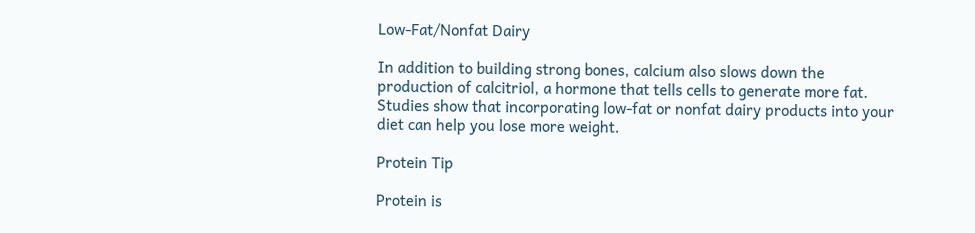Low-Fat/Nonfat Dairy

In addition to building strong bones, calcium also slows down the production of calcitriol, a hormone that tells cells to generate more fat. Studies show that incorporating low-fat or nonfat dairy products into your diet can help you lose more weight.

Protein Tip

Protein is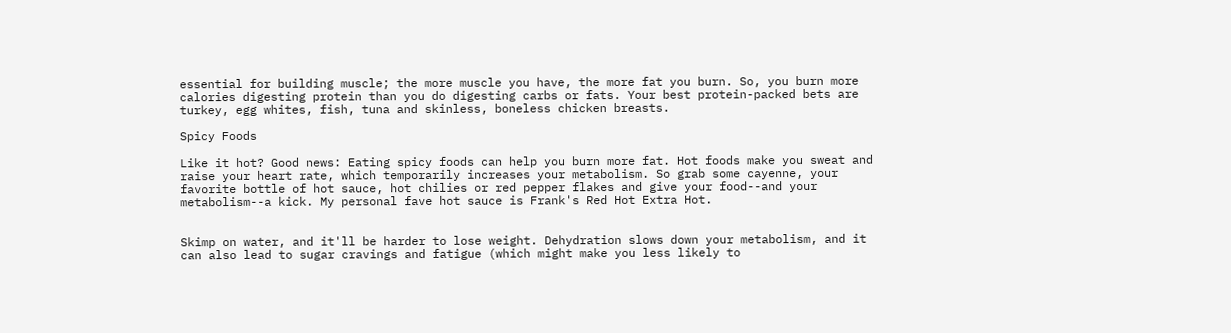essential for building muscle; the more muscle you have, the more fat you burn. So, you burn more calories digesting protein than you do digesting carbs or fats. Your best protein-packed bets are turkey, egg whites, fish, tuna and skinless, boneless chicken breasts.

Spicy Foods

Like it hot? Good news: Eating spicy foods can help you burn more fat. Hot foods make you sweat and raise your heart rate, which temporarily increases your metabolism. So grab some cayenne, your favorite bottle of hot sauce, hot chilies or red pepper flakes and give your food--and your metabolism--a kick. My personal fave hot sauce is Frank's Red Hot Extra Hot.


Skimp on water, and it'll be harder to lose weight. Dehydration slows down your metabolism, and it can also lead to sugar cravings and fatigue (which might make you less likely to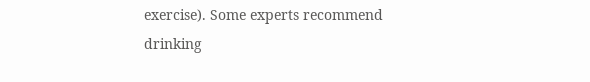exercise). Some experts recommend drinking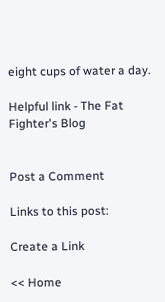eight cups of water a day.

Helpful link - The Fat Fighter's Blog


Post a Comment

Links to this post:

Create a Link

<< Home